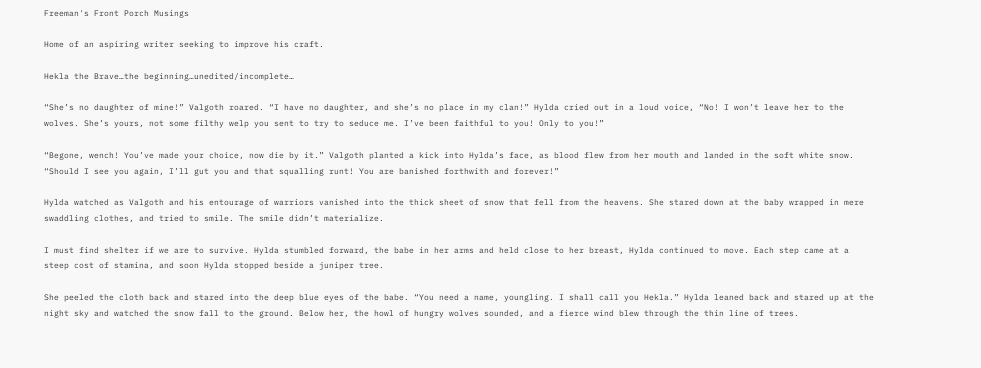Freeman's Front Porch Musings

Home of an aspiring writer seeking to improve his craft.

Hekla the Brave…the beginning…unedited/incomplete…

“She’s no daughter of mine!” Valgoth roared. “I have no daughter, and she’s no place in my clan!” Hylda cried out in a loud voice, “No! I won’t leave her to the wolves. She’s yours, not some filthy welp you sent to try to seduce me. I’ve been faithful to you! Only to you!”

“Begone, wench! You’ve made your choice, now die by it.” Valgoth planted a kick into Hylda’s face, as blood flew from her mouth and landed in the soft white snow. “Should I see you again, I’ll gut you and that squalling runt! You are banished forthwith and forever!”

Hylda watched as Valgoth and his entourage of warriors vanished into the thick sheet of snow that fell from the heavens. She stared down at the baby wrapped in mere swaddling clothes, and tried to smile. The smile didn’t materialize.

I must find shelter if we are to survive. Hylda stumbled forward, the babe in her arms and held close to her breast, Hylda continued to move. Each step came at a steep cost of stamina, and soon Hylda stopped beside a juniper tree.

She peeled the cloth back and stared into the deep blue eyes of the babe. “You need a name, youngling. I shall call you Hekla.” Hylda leaned back and stared up at the night sky and watched the snow fall to the ground. Below her, the howl of hungry wolves sounded, and a fierce wind blew through the thin line of trees.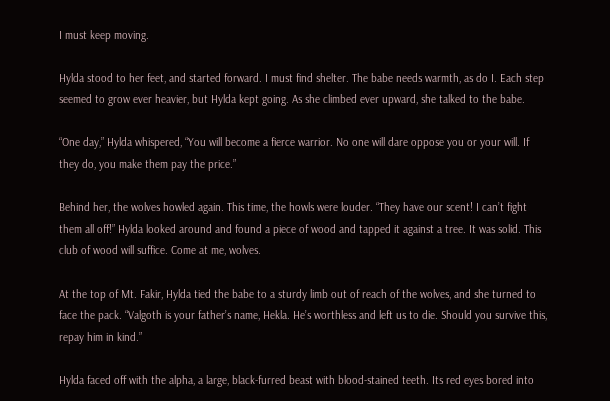I must keep moving.

Hylda stood to her feet, and started forward. I must find shelter. The babe needs warmth, as do I. Each step seemed to grow ever heavier, but Hylda kept going. As she climbed ever upward, she talked to the babe.

“One day,” Hylda whispered, “You will become a fierce warrior. No one will dare oppose you or your will. If they do, you make them pay the price.”

Behind her, the wolves howled again. This time, the howls were louder. “They have our scent! I can’t fight them all off!” Hylda looked around and found a piece of wood and tapped it against a tree. It was solid. This club of wood will suffice. Come at me, wolves.

At the top of Mt. Fakir, Hylda tied the babe to a sturdy limb out of reach of the wolves, and she turned to face the pack. “Valgoth is your father’s name, Hekla. He’s worthless and left us to die. Should you survive this, repay him in kind.”

Hylda faced off with the alpha, a large, black-furred beast with blood-stained teeth. Its red eyes bored into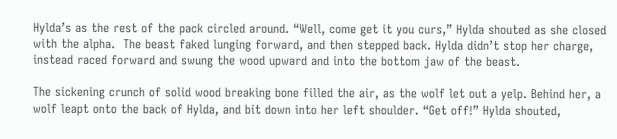Hylda’s as the rest of the pack circled around. “Well, come get it you curs,” Hylda shouted as she closed with the alpha.  The beast faked lunging forward, and then stepped back. Hylda didn’t stop her charge, instead raced forward and swung the wood upward and into the bottom jaw of the beast.

The sickening crunch of solid wood breaking bone filled the air, as the wolf let out a yelp. Behind her, a wolf leapt onto the back of Hylda, and bit down into her left shoulder. “Get off!” Hylda shouted,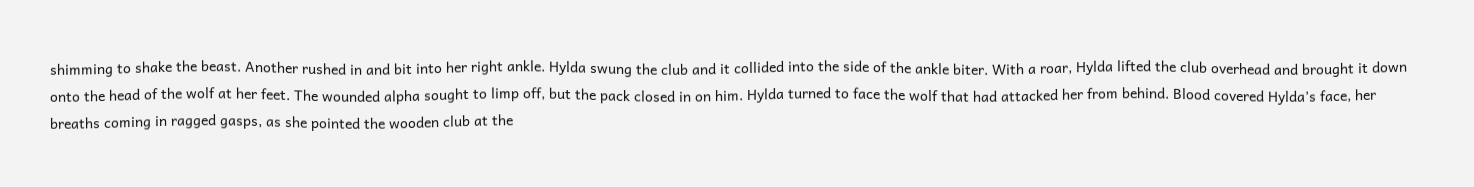shimming to shake the beast. Another rushed in and bit into her right ankle. Hylda swung the club and it collided into the side of the ankle biter. With a roar, Hylda lifted the club overhead and brought it down onto the head of the wolf at her feet. The wounded alpha sought to limp off, but the pack closed in on him. Hylda turned to face the wolf that had attacked her from behind. Blood covered Hylda’s face, her breaths coming in ragged gasps, as she pointed the wooden club at the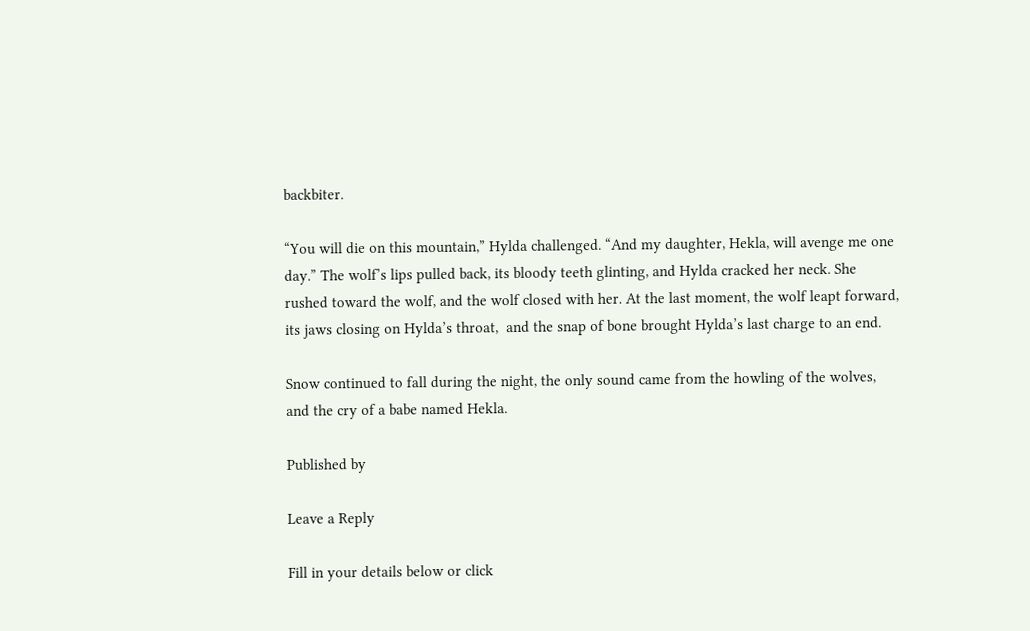backbiter.

“You will die on this mountain,” Hylda challenged. “And my daughter, Hekla, will avenge me one day.” The wolf’s lips pulled back, its bloody teeth glinting, and Hylda cracked her neck. She rushed toward the wolf, and the wolf closed with her. At the last moment, the wolf leapt forward, its jaws closing on Hylda’s throat,  and the snap of bone brought Hylda’s last charge to an end.

Snow continued to fall during the night, the only sound came from the howling of the wolves, and the cry of a babe named Hekla.

Published by

Leave a Reply

Fill in your details below or click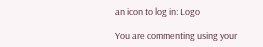an icon to log in: Logo

You are commenting using your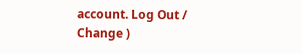account. Log Out /  Change )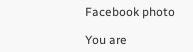Facebook photo

You are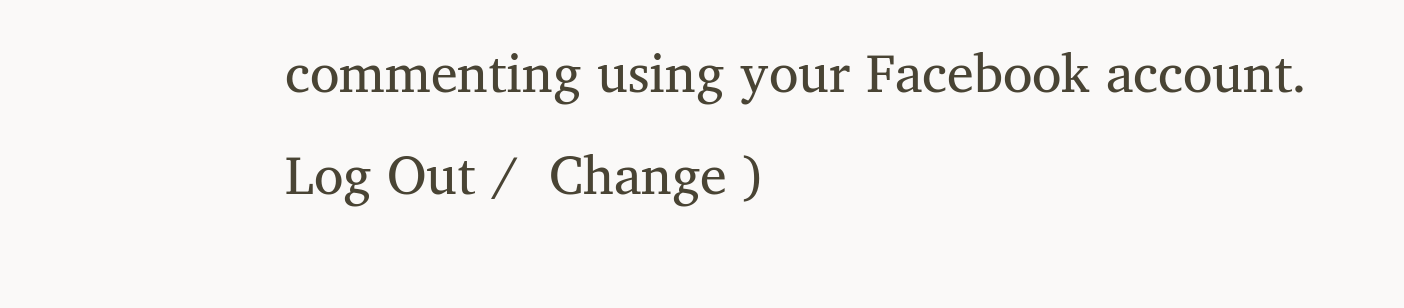commenting using your Facebook account. Log Out /  Change )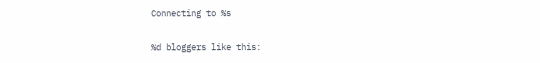Connecting to %s

%d bloggers like this: